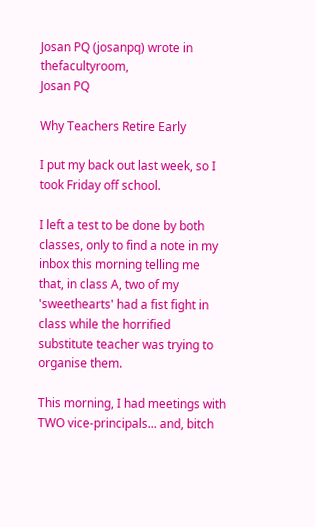Josan PQ (josanpq) wrote in thefacultyroom,
Josan PQ

Why Teachers Retire Early

I put my back out last week, so I took Friday off school.

I left a test to be done by both classes, only to find a note in my inbox this morning telling me that, in class A, two of my 'sweethearts' had a fist fight in class while the horrified substitute teacher was trying to organise them.

This morning, I had meetings with TWO vice-principals... and, bitch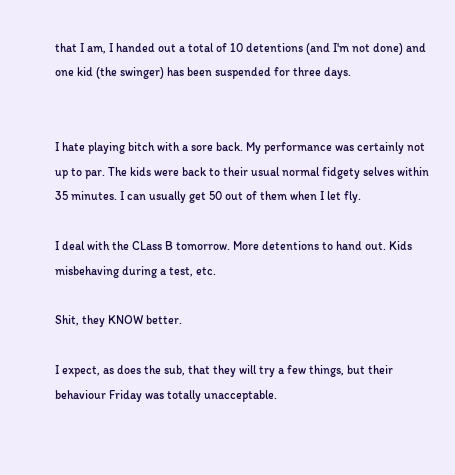that I am, I handed out a total of 10 detentions (and I'm not done) and one kid (the swinger) has been suspended for three days.


I hate playing bitch with a sore back. My performance was certainly not up to par. The kids were back to their usual normal fidgety selves within 35 minutes. I can usually get 50 out of them when I let fly.

I deal with the CLass B tomorrow. More detentions to hand out. Kids misbehaving during a test, etc.

Shit, they KNOW better.

I expect, as does the sub, that they will try a few things, but their behaviour Friday was totally unacceptable.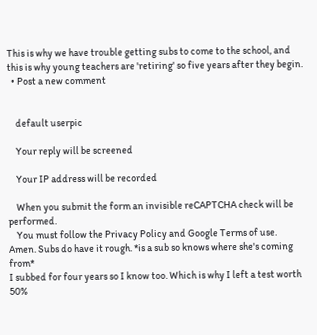This is why we have trouble getting subs to come to the school, and this is why young teachers are 'retiring' so five years after they begin.
  • Post a new comment


    default userpic

    Your reply will be screened

    Your IP address will be recorded

    When you submit the form an invisible reCAPTCHA check will be performed.
    You must follow the Privacy Policy and Google Terms of use.
Amen. Subs do have it rough. *is a sub so knows where she's coming from*
I subbed for four years so I know too. Which is why I left a test worth 50%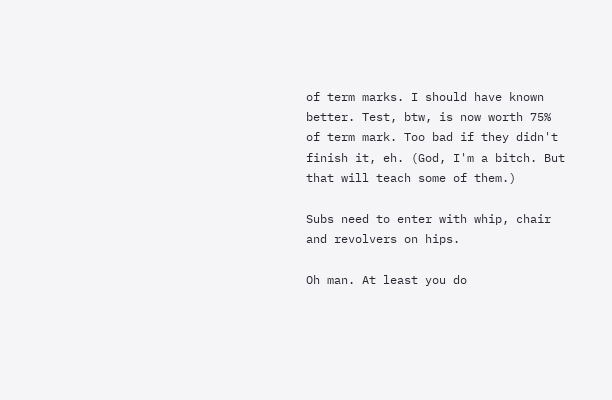of term marks. I should have known better. Test, btw, is now worth 75% of term mark. Too bad if they didn't finish it, eh. (God, I'm a bitch. But that will teach some of them.)

Subs need to enter with whip, chair and revolvers on hips.

Oh man. At least you do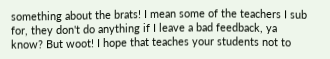something about the brats! I mean some of the teachers I sub for, they don't do anything if I leave a bad feedback, ya know? But woot! I hope that teaches your students not to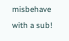misbehave with a sub!